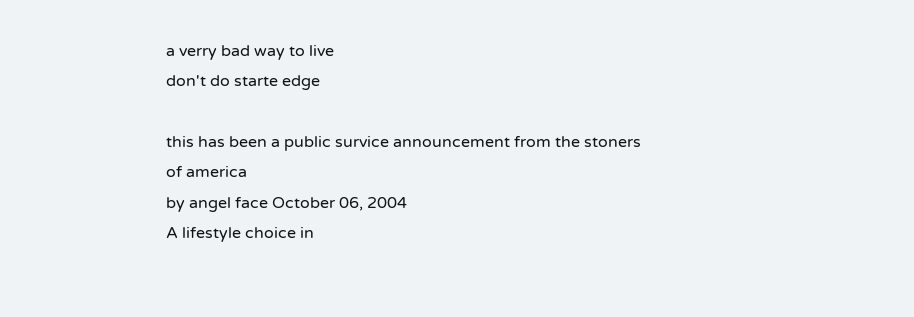a verry bad way to live
don't do starte edge

this has been a public survice announcement from the stoners of america
by angel face October 06, 2004
A lifestyle choice in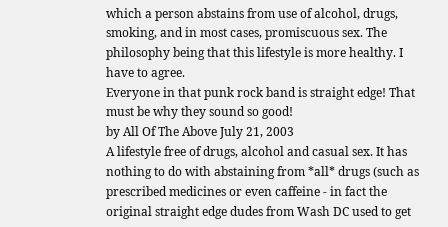which a person abstains from use of alcohol, drugs, smoking, and in most cases, promiscuous sex. The philosophy being that this lifestyle is more healthy. I have to agree.
Everyone in that punk rock band is straight edge! That must be why they sound so good!
by All Of The Above July 21, 2003
A lifestyle free of drugs, alcohol and casual sex. It has nothing to do with abstaining from *all* drugs (such as prescribed medicines or even caffeine - in fact the original straight edge dudes from Wash DC used to get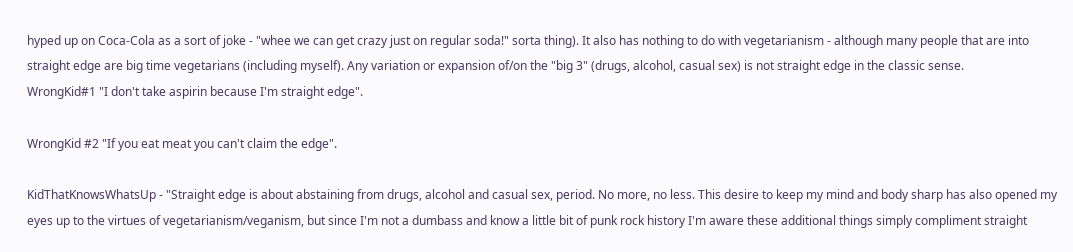hyped up on Coca-Cola as a sort of joke - "whee we can get crazy just on regular soda!" sorta thing). It also has nothing to do with vegetarianism - although many people that are into straight edge are big time vegetarians (including myself). Any variation or expansion of/on the "big 3" (drugs, alcohol, casual sex) is not straight edge in the classic sense.
WrongKid#1 "I don't take aspirin because I'm straight edge".

WrongKid #2 "If you eat meat you can't claim the edge".

KidThatKnowsWhatsUp - "Straight edge is about abstaining from drugs, alcohol and casual sex, period. No more, no less. This desire to keep my mind and body sharp has also opened my eyes up to the virtues of vegetarianism/veganism, but since I'm not a dumbass and know a little bit of punk rock history I'm aware these additional things simply compliment straight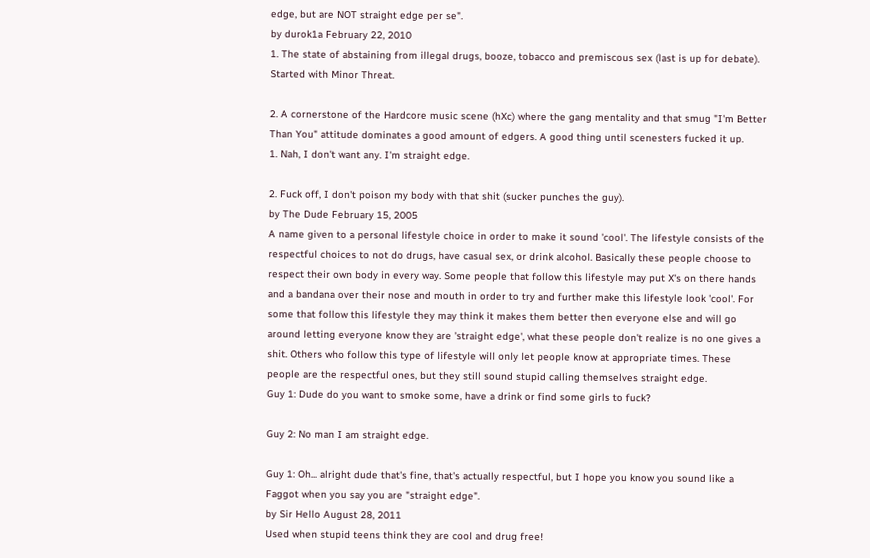edge, but are NOT straight edge per se".
by durok1a February 22, 2010
1. The state of abstaining from illegal drugs, booze, tobacco and premiscous sex (last is up for debate). Started with Minor Threat.

2. A cornerstone of the Hardcore music scene (hXc) where the gang mentality and that smug "I'm Better Than You" attitude dominates a good amount of edgers. A good thing until scenesters fucked it up.
1. Nah, I don't want any. I'm straight edge.

2. Fuck off, I don't poison my body with that shit (sucker punches the guy).
by The Dude February 15, 2005
A name given to a personal lifestyle choice in order to make it sound 'cool'. The lifestyle consists of the respectful choices to not do drugs, have casual sex, or drink alcohol. Basically these people choose to respect their own body in every way. Some people that follow this lifestyle may put X's on there hands and a bandana over their nose and mouth in order to try and further make this lifestyle look 'cool'. For some that follow this lifestyle they may think it makes them better then everyone else and will go around letting everyone know they are 'straight edge', what these people don't realize is no one gives a shit. Others who follow this type of lifestyle will only let people know at appropriate times. These people are the respectful ones, but they still sound stupid calling themselves straight edge.
Guy 1: Dude do you want to smoke some, have a drink or find some girls to fuck?

Guy 2: No man I am straight edge.

Guy 1: Oh... alright dude that's fine, that's actually respectful, but I hope you know you sound like a Faggot when you say you are "straight edge".
by Sir Hello August 28, 2011
Used when stupid teens think they are cool and drug free!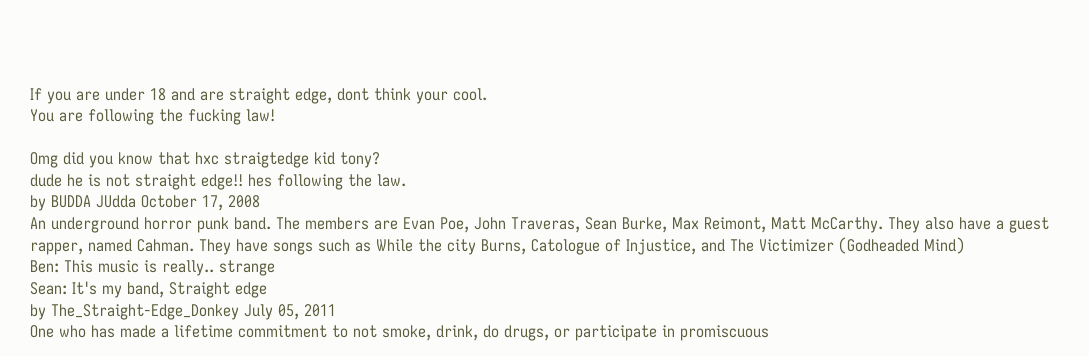If you are under 18 and are straight edge, dont think your cool.
You are following the fucking law!

Omg did you know that hxc straigtedge kid tony?
dude he is not straight edge!! hes following the law.
by BUDDA JUdda October 17, 2008
An underground horror punk band. The members are Evan Poe, John Traveras, Sean Burke, Max Reimont, Matt McCarthy. They also have a guest rapper, named Cahman. They have songs such as While the city Burns, Catologue of Injustice, and The Victimizer (Godheaded Mind)
Ben: This music is really.. strange
Sean: It's my band, Straight edge
by The_Straight-Edge_Donkey July 05, 2011
One who has made a lifetime commitment to not smoke, drink, do drugs, or participate in promiscuous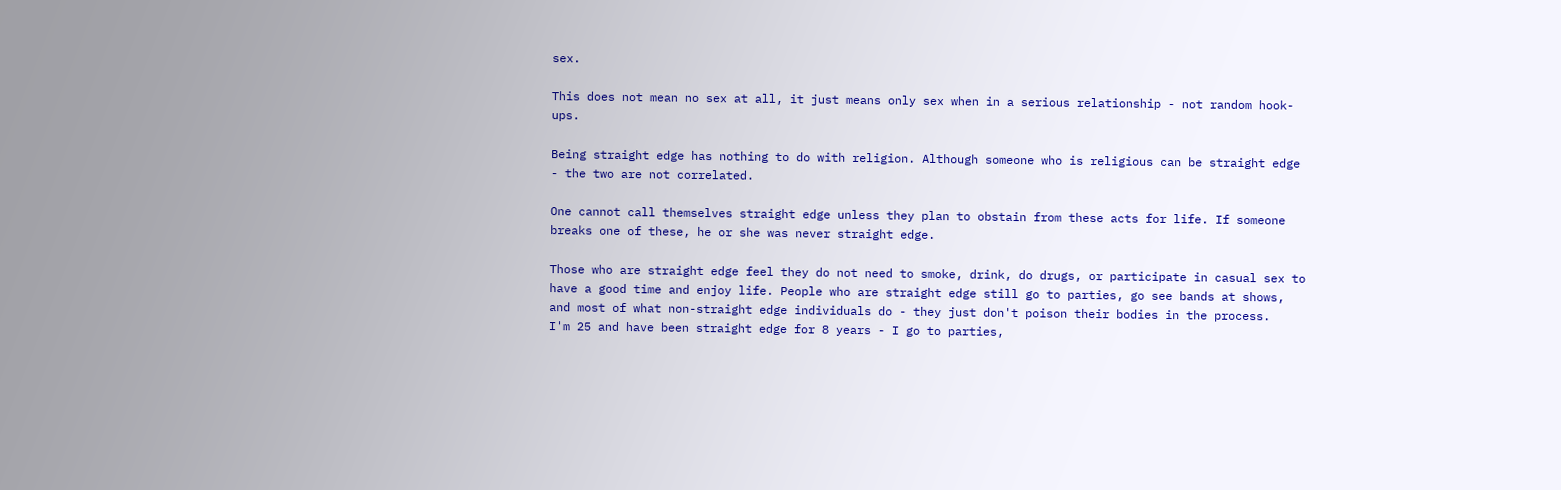sex.

This does not mean no sex at all, it just means only sex when in a serious relationship - not random hook-ups.

Being straight edge has nothing to do with religion. Although someone who is religious can be straight edge - the two are not correlated.

One cannot call themselves straight edge unless they plan to obstain from these acts for life. If someone breaks one of these, he or she was never straight edge.

Those who are straight edge feel they do not need to smoke, drink, do drugs, or participate in casual sex to have a good time and enjoy life. People who are straight edge still go to parties, go see bands at shows, and most of what non-straight edge individuals do - they just don't poison their bodies in the process.
I'm 25 and have been straight edge for 8 years - I go to parties,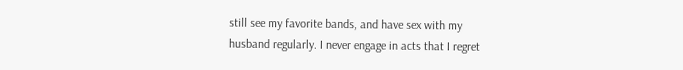still see my favorite bands, and have sex with my husband regularly. I never engage in acts that I regret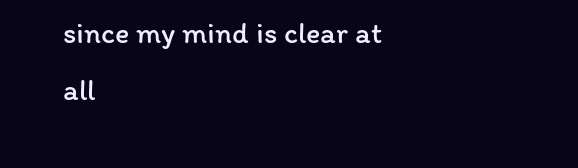since my mind is clear at all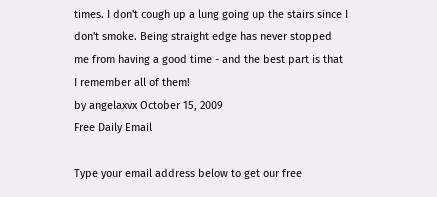times. I don't cough up a lung going up the stairs since I don't smoke. Being straight edge has never stopped me from having a good time - and the best part is that I remember all of them!
by angelaxvx October 15, 2009
Free Daily Email

Type your email address below to get our free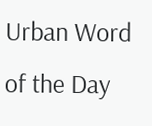Urban Word of the Day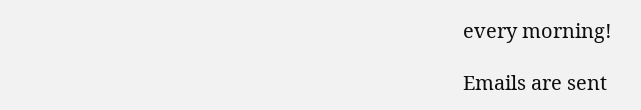every morning!

Emails are sent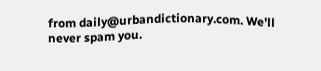from daily@urbandictionary.com. We'll never spam you.